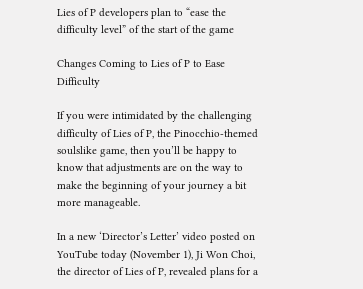Lies of P developers plan to “ease the difficulty level” of the start of the game

Changes Coming to Lies of P to Ease Difficulty

If you were intimidated by the challenging difficulty of Lies of P, the Pinocchio-themed soulslike game, then you’ll be happy to know that adjustments are on the way to make the beginning of your journey a bit more manageable.

In a new ‘Director’s Letter’ video posted on YouTube today (November 1), Ji Won Choi, the director of Lies of P, revealed plans for a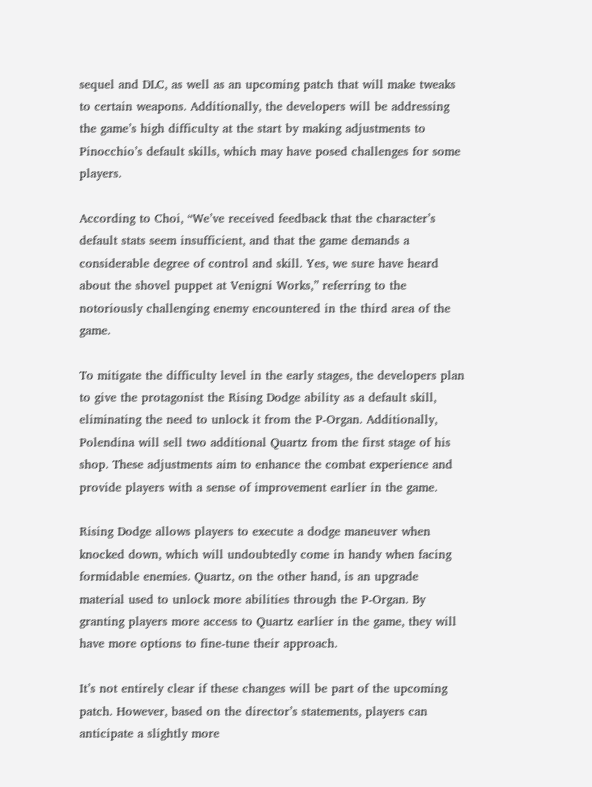sequel and DLC, as well as an upcoming patch that will make tweaks to certain weapons. Additionally, the developers will be addressing the game’s high difficulty at the start by making adjustments to Pinocchio’s default skills, which may have posed challenges for some players.

According to Choi, “We’ve received feedback that the character’s default stats seem insufficient, and that the game demands a considerable degree of control and skill. Yes, we sure have heard about the shovel puppet at Venigni Works,” referring to the notoriously challenging enemy encountered in the third area of the game.

To mitigate the difficulty level in the early stages, the developers plan to give the protagonist the Rising Dodge ability as a default skill, eliminating the need to unlock it from the P-Organ. Additionally, Polendina will sell two additional Quartz from the first stage of his shop. These adjustments aim to enhance the combat experience and provide players with a sense of improvement earlier in the game.

Rising Dodge allows players to execute a dodge maneuver when knocked down, which will undoubtedly come in handy when facing formidable enemies. Quartz, on the other hand, is an upgrade material used to unlock more abilities through the P-Organ. By granting players more access to Quartz earlier in the game, they will have more options to fine-tune their approach.

It’s not entirely clear if these changes will be part of the upcoming patch. However, based on the director’s statements, players can anticipate a slightly more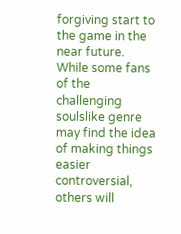forgiving start to the game in the near future. While some fans of the challenging soulslike genre may find the idea of making things easier controversial, others will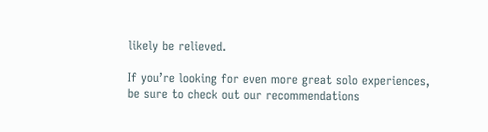likely be relieved.

If you’re looking for even more great solo experiences, be sure to check out our recommendations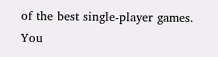of the best single-player games. You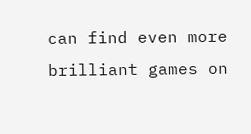can find even more brilliant games on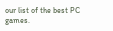our list of the best PC games.